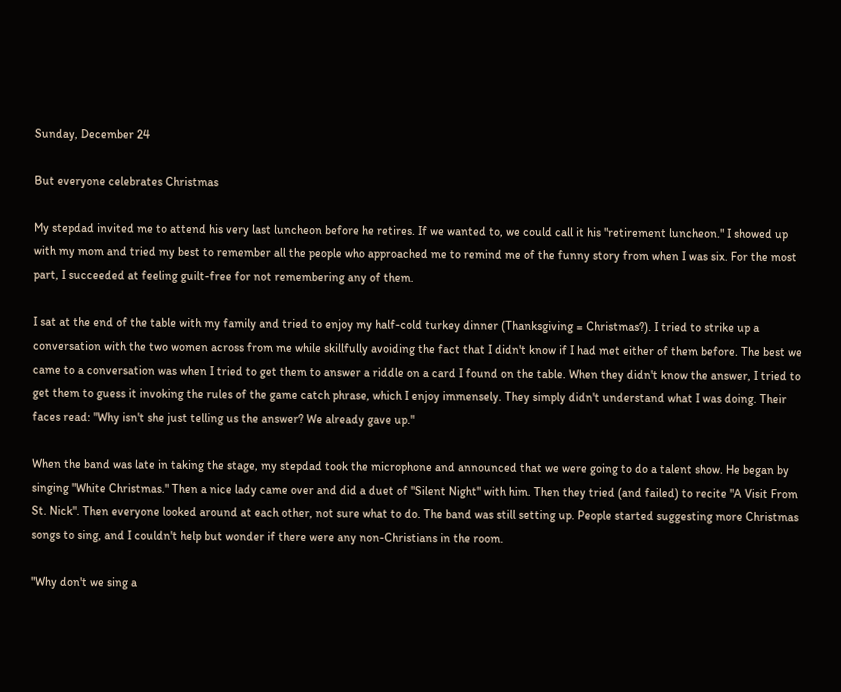Sunday, December 24

But everyone celebrates Christmas

My stepdad invited me to attend his very last luncheon before he retires. If we wanted to, we could call it his "retirement luncheon." I showed up with my mom and tried my best to remember all the people who approached me to remind me of the funny story from when I was six. For the most part, I succeeded at feeling guilt-free for not remembering any of them.

I sat at the end of the table with my family and tried to enjoy my half-cold turkey dinner (Thanksgiving = Christmas?). I tried to strike up a conversation with the two women across from me while skillfully avoiding the fact that I didn't know if I had met either of them before. The best we came to a conversation was when I tried to get them to answer a riddle on a card I found on the table. When they didn't know the answer, I tried to get them to guess it invoking the rules of the game catch phrase, which I enjoy immensely. They simply didn't understand what I was doing. Their faces read: "Why isn't she just telling us the answer? We already gave up."

When the band was late in taking the stage, my stepdad took the microphone and announced that we were going to do a talent show. He began by singing "White Christmas." Then a nice lady came over and did a duet of "Silent Night" with him. Then they tried (and failed) to recite "A Visit From St. Nick". Then everyone looked around at each other, not sure what to do. The band was still setting up. People started suggesting more Christmas songs to sing, and I couldn't help but wonder if there were any non-Christians in the room.

"Why don't we sing a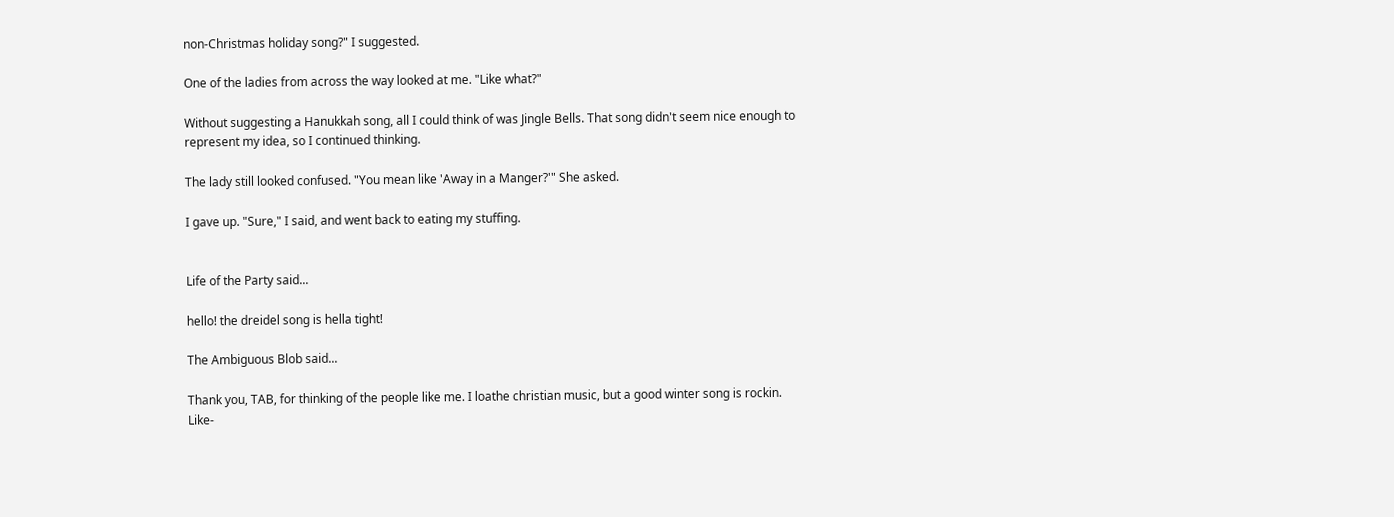non-Christmas holiday song?" I suggested.

One of the ladies from across the way looked at me. "Like what?"

Without suggesting a Hanukkah song, all I could think of was Jingle Bells. That song didn't seem nice enough to represent my idea, so I continued thinking.

The lady still looked confused. "You mean like 'Away in a Manger?'" She asked.

I gave up. "Sure," I said, and went back to eating my stuffing.


Life of the Party said...

hello! the dreidel song is hella tight!

The Ambiguous Blob said...

Thank you, TAB, for thinking of the people like me. I loathe christian music, but a good winter song is rockin. Like-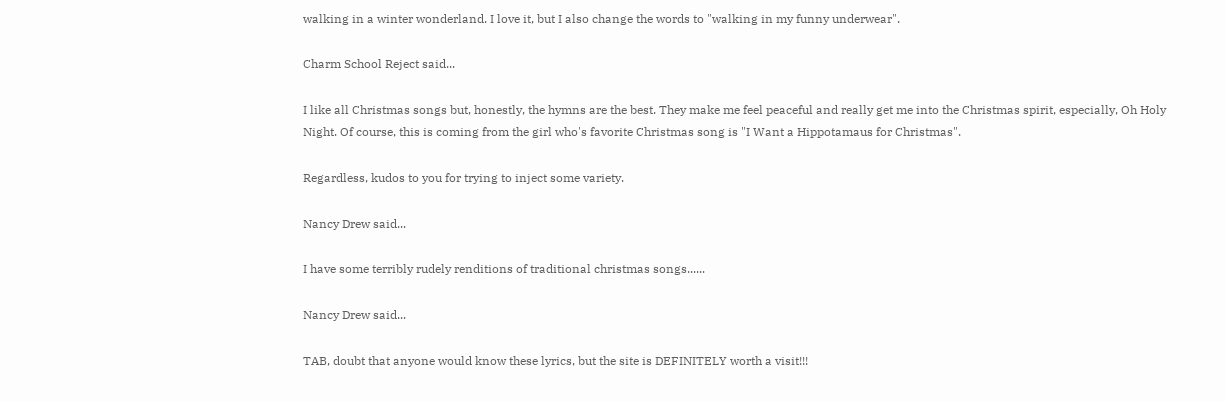walking in a winter wonderland. I love it, but I also change the words to "walking in my funny underwear".

Charm School Reject said...

I like all Christmas songs but, honestly, the hymns are the best. They make me feel peaceful and really get me into the Christmas spirit, especially, Oh Holy Night. Of course, this is coming from the girl who's favorite Christmas song is "I Want a Hippotamaus for Christmas".

Regardless, kudos to you for trying to inject some variety.

Nancy Drew said...

I have some terribly rudely renditions of traditional christmas songs......

Nancy Drew said...

TAB, doubt that anyone would know these lyrics, but the site is DEFINITELY worth a visit!!!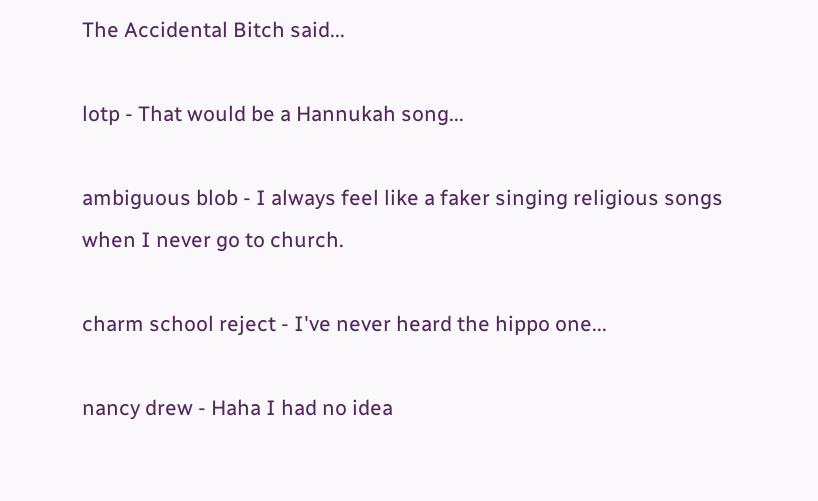The Accidental Bitch said...

lotp - That would be a Hannukah song...

ambiguous blob - I always feel like a faker singing religious songs when I never go to church.

charm school reject - I've never heard the hippo one...

nancy drew - Haha I had no idea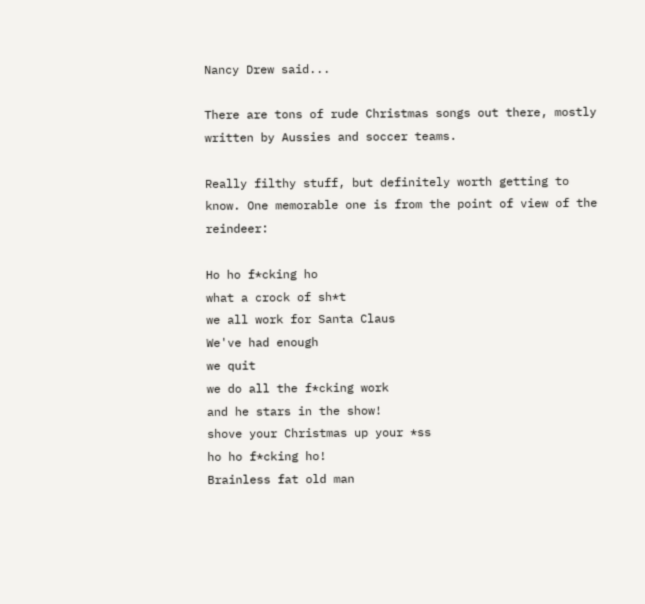Nancy Drew said...

There are tons of rude Christmas songs out there, mostly written by Aussies and soccer teams.

Really filthy stuff, but definitely worth getting to know. One memorable one is from the point of view of the reindeer:

Ho ho f*cking ho
what a crock of sh*t
we all work for Santa Claus
We've had enough
we quit
we do all the f*cking work
and he stars in the show!
shove your Christmas up your *ss
ho ho f*cking ho!
Brainless fat old man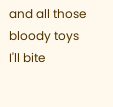and all those bloody toys
I'll bite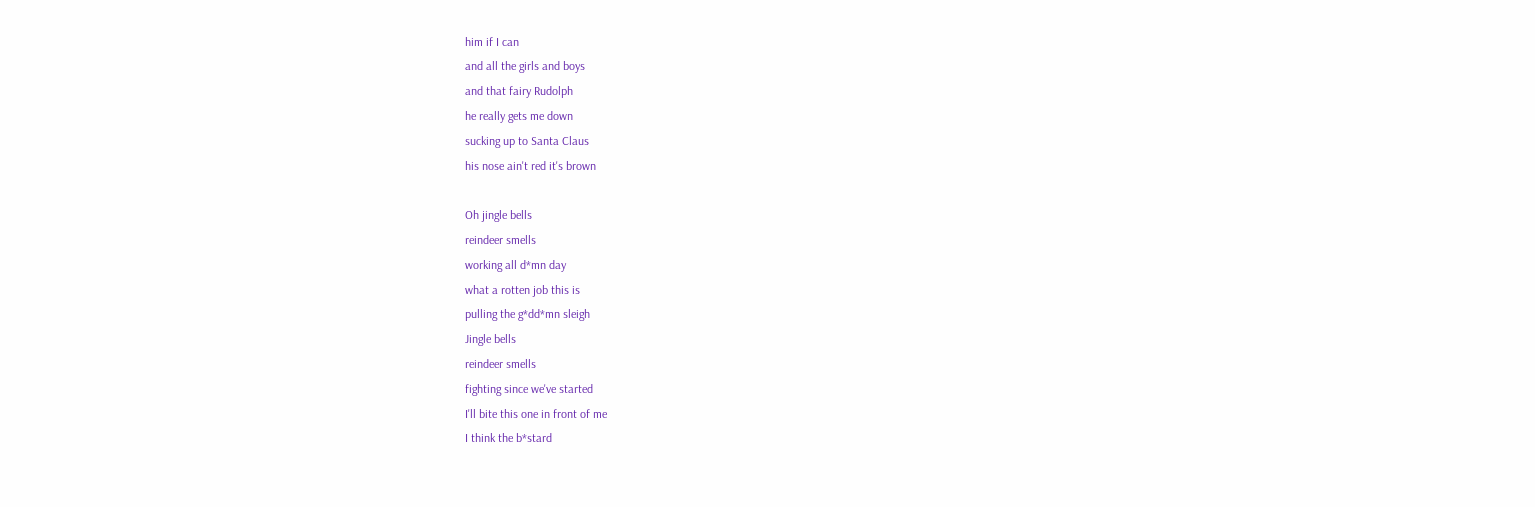him if I can
and all the girls and boys
and that fairy Rudolph
he really gets me down
sucking up to Santa Claus
his nose ain't red it's brown

Oh jingle bells
reindeer smells
working all d*mn day
what a rotten job this is
pulling the g*dd*mn sleigh
Jingle bells
reindeer smells
fighting since we've started
I'll bite this one in front of me
I think the b*stard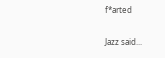f*arted

Jazz said...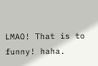LMAO! That is to funny! haha.